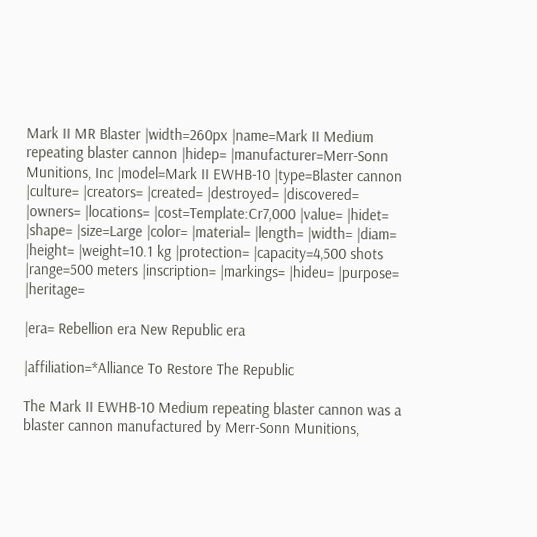Mark II MR Blaster |width=260px |name=Mark II Medium repeating blaster cannon |hidep= |manufacturer=Merr-Sonn Munitions, Inc |model=Mark II EWHB-10 |type=Blaster cannon |culture= |creators= |created= |destroyed= |discovered= |owners= |locations= |cost=Template:Cr7,000 |value= |hidet= |shape= |size=Large |color= |material= |length= |width= |diam= |height= |weight=10.1 kg |protection= |capacity=4,500 shots |range=500 meters |inscription= |markings= |hideu= |purpose= |heritage=

|era= Rebellion era New Republic era

|affiliation=*Alliance To Restore The Republic

The Mark II EWHB-10 Medium repeating blaster cannon was a blaster cannon manufactured by Merr-Sonn Munitions,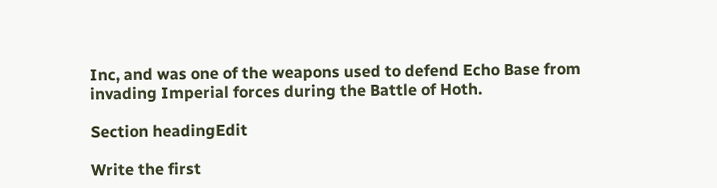Inc, and was one of the weapons used to defend Echo Base from invading Imperial forces during the Battle of Hoth.

Section headingEdit

Write the first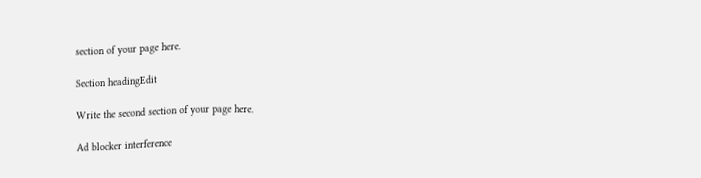section of your page here.

Section headingEdit

Write the second section of your page here.

Ad blocker interference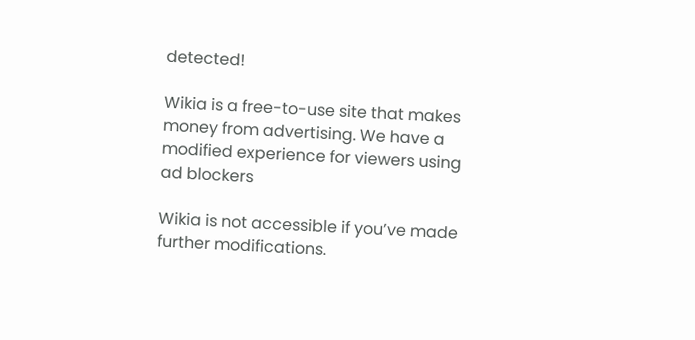detected!

Wikia is a free-to-use site that makes money from advertising. We have a modified experience for viewers using ad blockers

Wikia is not accessible if you’ve made further modifications.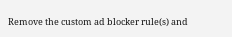Remove the custom ad blocker rule(s) and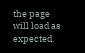the page will load as expected.